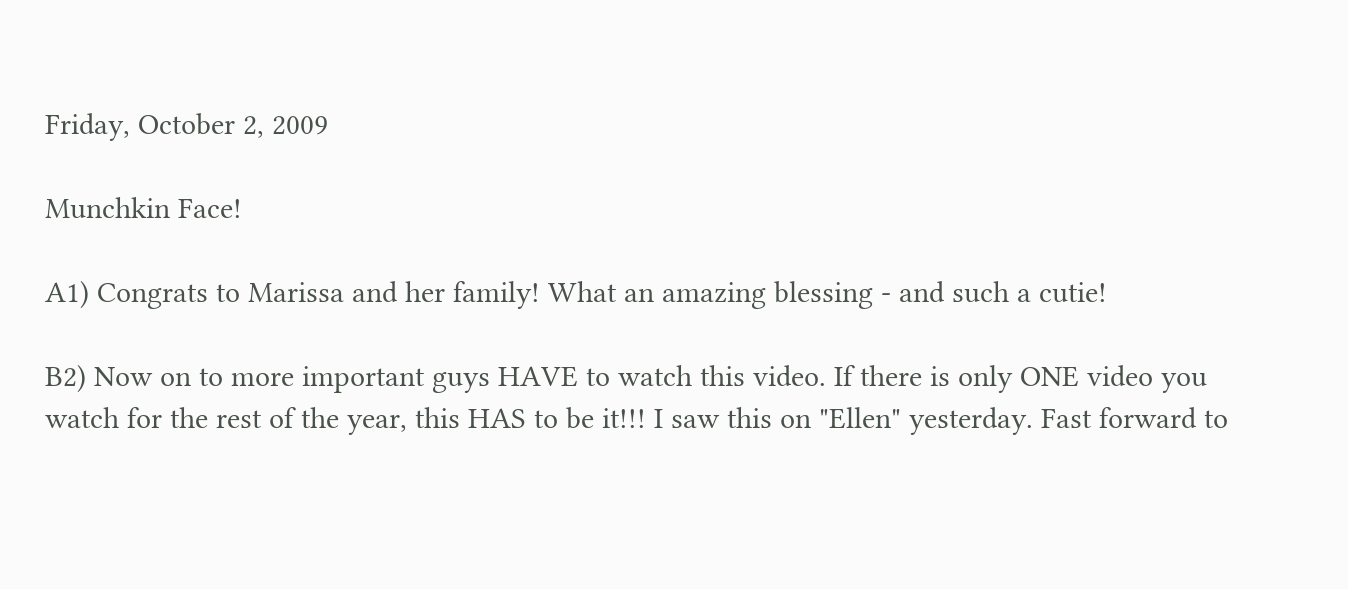Friday, October 2, 2009

Munchkin Face!

A1) Congrats to Marissa and her family! What an amazing blessing - and such a cutie!

B2) Now on to more important guys HAVE to watch this video. If there is only ONE video you watch for the rest of the year, this HAS to be it!!! I saw this on "Ellen" yesterday. Fast forward to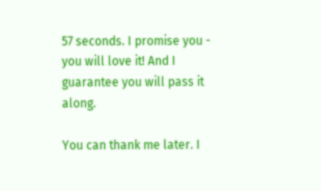57 seconds. I promise you - you will love it! And I guarantee you will pass it along.

You can thank me later. I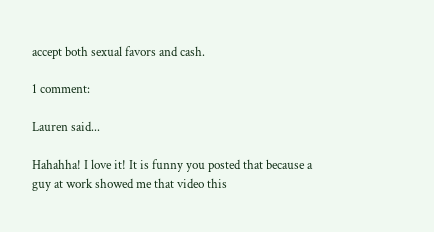accept both sexual favors and cash.

1 comment:

Lauren said...

Hahahha! I love it! It is funny you posted that because a guy at work showed me that video this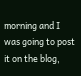morning and I was going to post it on the blog,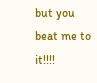but you beat me to it!!!!